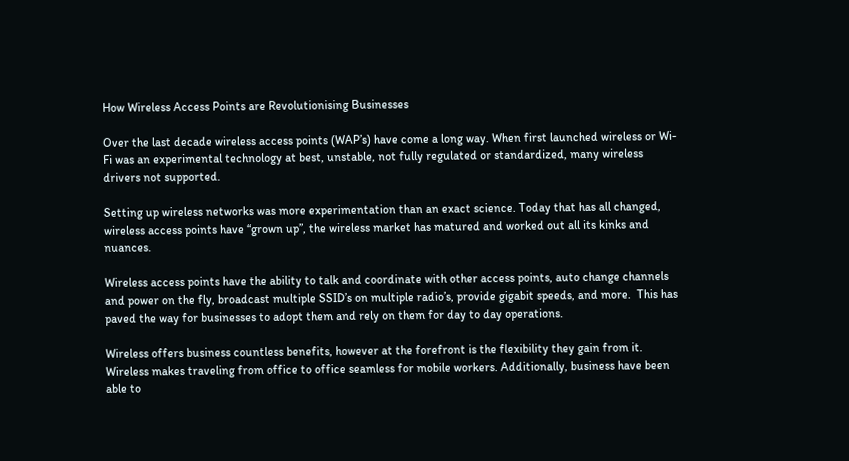How Wireless Access Points are Revolutionising Businesses

Over the last decade wireless access points (WAP’s) have come a long way. When first launched wireless or Wi-Fi was an experimental technology at best, unstable, not fully regulated or standardized, many wireless drivers not supported.

Setting up wireless networks was more experimentation than an exact science. Today that has all changed, wireless access points have “grown up”, the wireless market has matured and worked out all its kinks and nuances.

Wireless access points have the ability to talk and coordinate with other access points, auto change channels and power on the fly, broadcast multiple SSID’s on multiple radio’s, provide gigabit speeds, and more.  This has paved the way for businesses to adopt them and rely on them for day to day operations.

Wireless offers business countless benefits, however at the forefront is the flexibility they gain from it.  Wireless makes traveling from office to office seamless for mobile workers. Additionally, business have been able to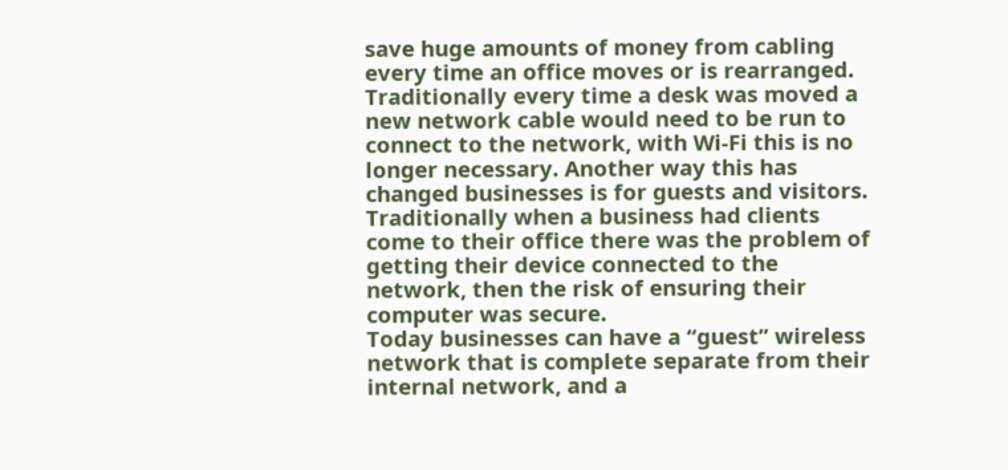save huge amounts of money from cabling every time an office moves or is rearranged.
Traditionally every time a desk was moved a new network cable would need to be run to connect to the network, with Wi-Fi this is no longer necessary. Another way this has changed businesses is for guests and visitors. Traditionally when a business had clients come to their office there was the problem of getting their device connected to the network, then the risk of ensuring their computer was secure.
Today businesses can have a “guest” wireless network that is complete separate from their internal network, and a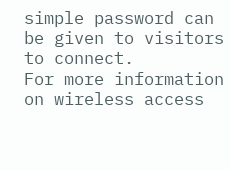simple password can be given to visitors to connect.
For more information on wireless access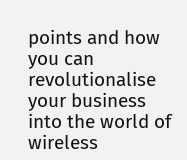points and how you can revolutionalise your business into the world of wireless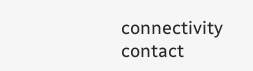connectivity contact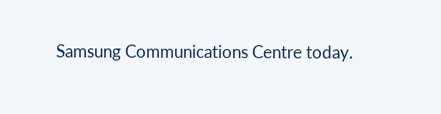Samsung Communications Centre today.